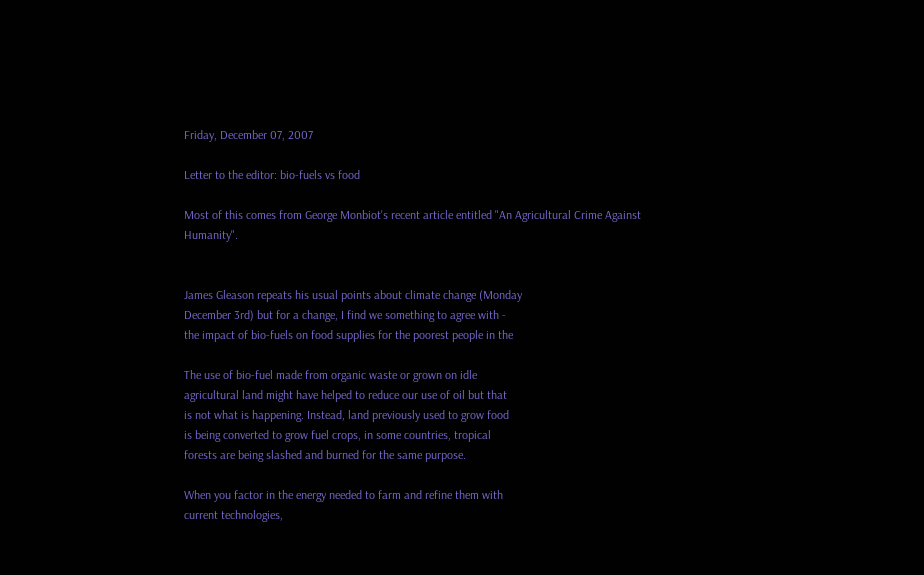Friday, December 07, 2007

Letter to the editor: bio-fuels vs food

Most of this comes from George Monbiot's recent article entitled "An Agricultural Crime Against Humanity".


James Gleason repeats his usual points about climate change (Monday
December 3rd) but for a change, I find we something to agree with -
the impact of bio-fuels on food supplies for the poorest people in the

The use of bio-fuel made from organic waste or grown on idle
agricultural land might have helped to reduce our use of oil but that
is not what is happening. Instead, land previously used to grow food
is being converted to grow fuel crops, in some countries, tropical
forests are being slashed and burned for the same purpose.

When you factor in the energy needed to farm and refine them with
current technologies,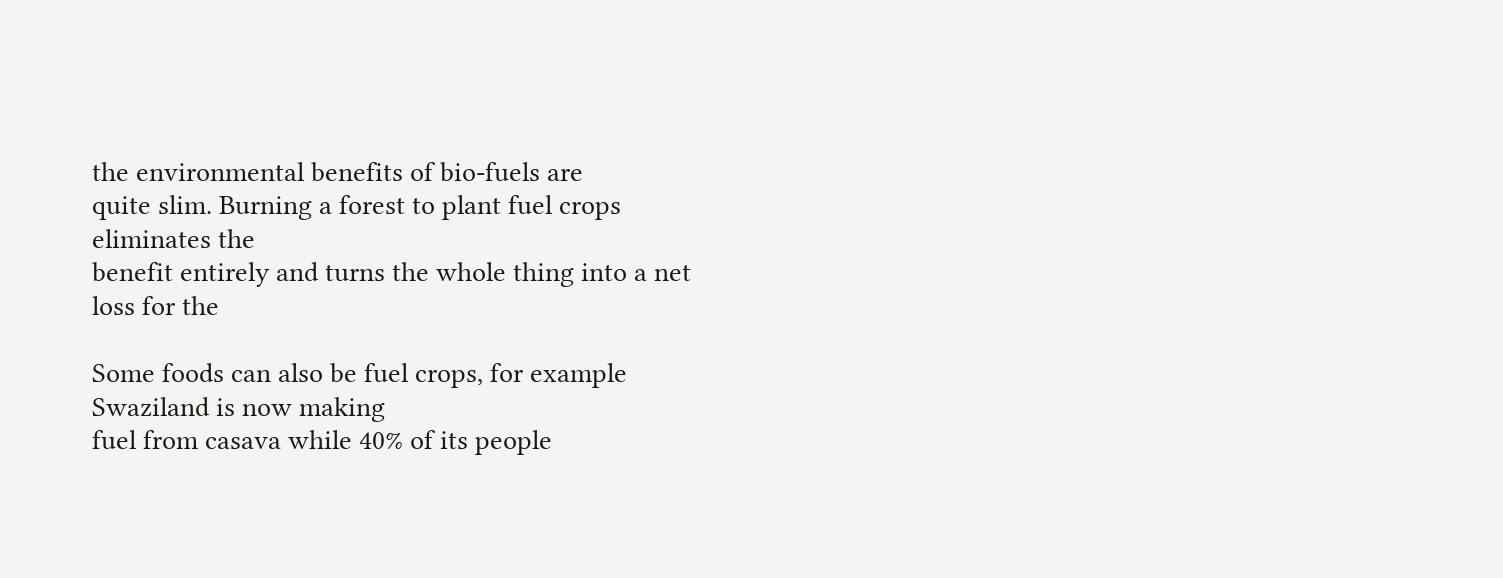the environmental benefits of bio-fuels are
quite slim. Burning a forest to plant fuel crops eliminates the
benefit entirely and turns the whole thing into a net loss for the

Some foods can also be fuel crops, for example Swaziland is now making
fuel from casava while 40% of its people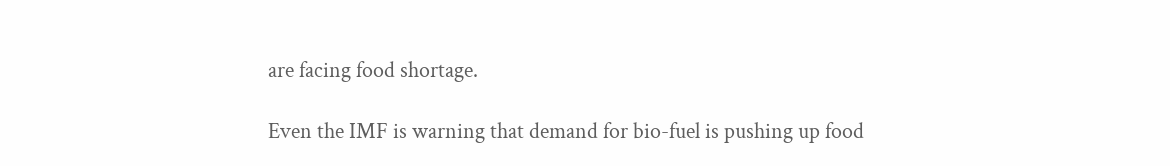are facing food shortage.

Even the IMF is warning that demand for bio-fuel is pushing up food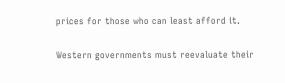prices for those who can least afford it.

Western governments must reevaluate their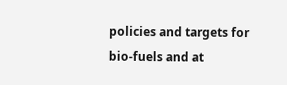policies and targets for
bio-fuels and at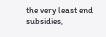the very least end subsidies,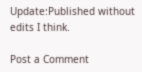Update:Published without edits I think.

Post a Comment